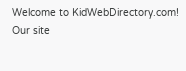Welcome to KidWebDirectory.com! Our site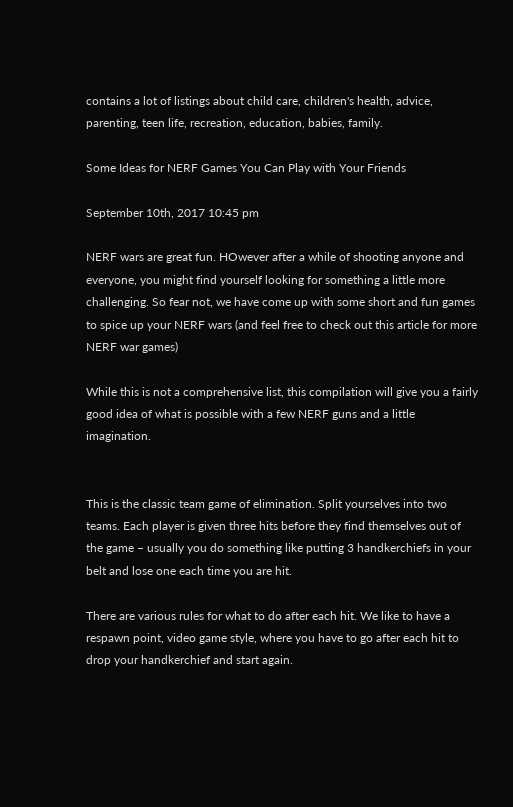contains a lot of listings about child care, children's health, advice, parenting, teen life, recreation, education, babies, family.

Some Ideas for NERF Games You Can Play with Your Friends

September 10th, 2017 10:45 pm

NERF wars are great fun. HOwever after a while of shooting anyone and everyone, you might find yourself looking for something a little more challenging. So fear not, we have come up with some short and fun games to spice up your NERF wars (and feel free to check out this article for more NERF war games)

While this is not a comprehensive list, this compilation will give you a fairly good idea of what is possible with a few NERF guns and a little imagination.


This is the classic team game of elimination. Split yourselves into two teams. Each player is given three hits before they find themselves out of the game – usually you do something like putting 3 handkerchiefs in your belt and lose one each time you are hit.

There are various rules for what to do after each hit. We like to have a respawn point, video game style, where you have to go after each hit to drop your handkerchief and start again.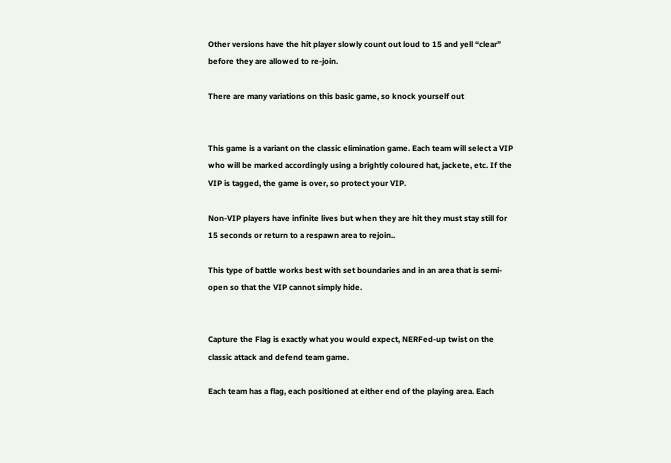Other versions have the hit player slowly count out loud to 15 and yell “clear” before they are allowed to re-join.

There are many variations on this basic game, so knock yourself out


This game is a variant on the classic elimination game. Each team will select a VIP who will be marked accordingly using a brightly coloured hat, jackete, etc. If the VIP is tagged, the game is over, so protect your VIP.

Non-VIP players have infinite lives but when they are hit they must stay still for 15 seconds or return to a respawn area to rejoin..

This type of battle works best with set boundaries and in an area that is semi-open so that the VIP cannot simply hide.


Capture the Flag is exactly what you would expect, NERFed-up twist on the classic attack and defend team game.

Each team has a flag, each positioned at either end of the playing area. Each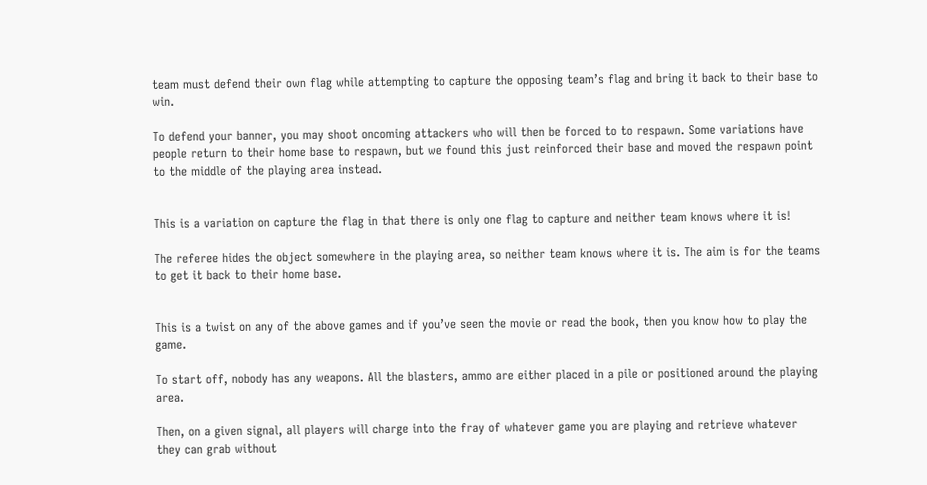team must defend their own flag while attempting to capture the opposing team’s flag and bring it back to their base to win.

To defend your banner, you may shoot oncoming attackers who will then be forced to to respawn. Some variations have people return to their home base to respawn, but we found this just reinforced their base and moved the respawn point to the middle of the playing area instead.


This is a variation on capture the flag in that there is only one flag to capture and neither team knows where it is!

The referee hides the object somewhere in the playing area, so neither team knows where it is. The aim is for the teams to get it back to their home base.


This is a twist on any of the above games and if you’ve seen the movie or read the book, then you know how to play the game.

To start off, nobody has any weapons. All the blasters, ammo are either placed in a pile or positioned around the playing area.

Then, on a given signal, all players will charge into the fray of whatever game you are playing and retrieve whatever they can grab without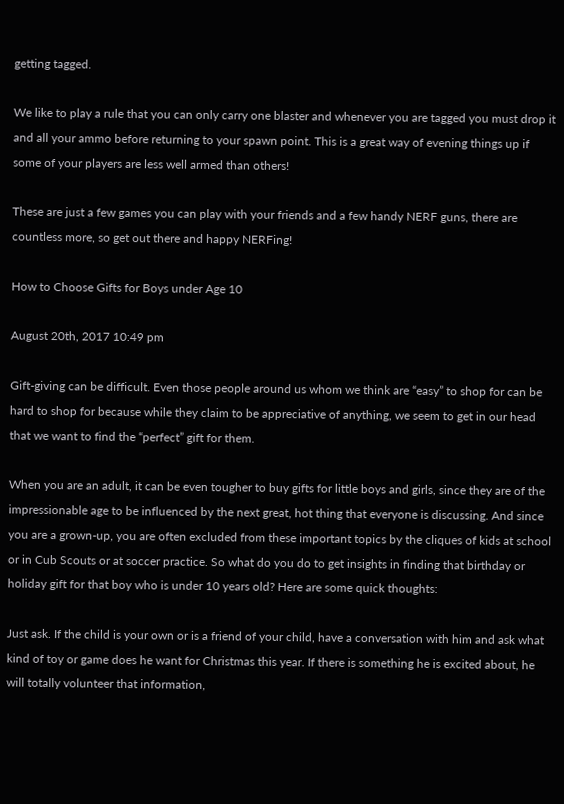getting tagged.

We like to play a rule that you can only carry one blaster and whenever you are tagged you must drop it and all your ammo before returning to your spawn point. This is a great way of evening things up if some of your players are less well armed than others!

These are just a few games you can play with your friends and a few handy NERF guns, there are countless more, so get out there and happy NERFing!

How to Choose Gifts for Boys under Age 10

August 20th, 2017 10:49 pm

Gift-giving can be difficult. Even those people around us whom we think are “easy” to shop for can be hard to shop for because while they claim to be appreciative of anything, we seem to get in our head that we want to find the “perfect” gift for them.

When you are an adult, it can be even tougher to buy gifts for little boys and girls, since they are of the impressionable age to be influenced by the next great, hot thing that everyone is discussing. And since you are a grown-up, you are often excluded from these important topics by the cliques of kids at school or in Cub Scouts or at soccer practice. So what do you do to get insights in finding that birthday or holiday gift for that boy who is under 10 years old? Here are some quick thoughts:

Just ask. If the child is your own or is a friend of your child, have a conversation with him and ask what kind of toy or game does he want for Christmas this year. If there is something he is excited about, he will totally volunteer that information,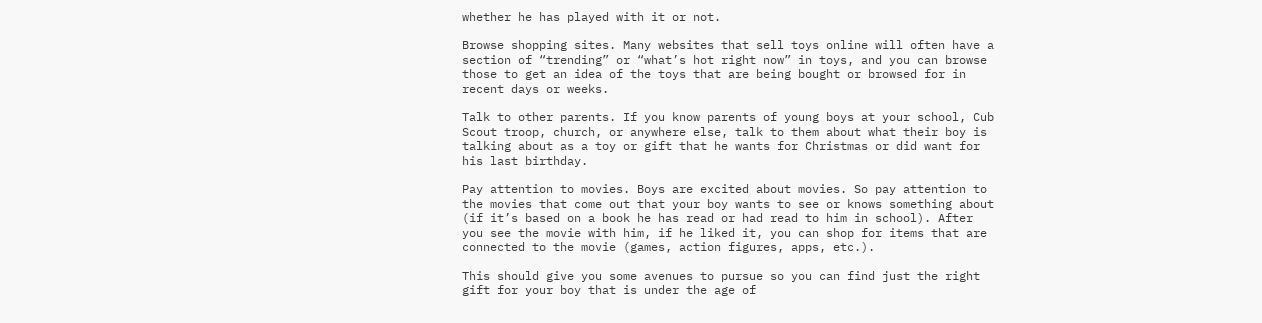whether he has played with it or not.

Browse shopping sites. Many websites that sell toys online will often have a section of “trending” or “what’s hot right now” in toys, and you can browse those to get an idea of the toys that are being bought or browsed for in recent days or weeks.

Talk to other parents. If you know parents of young boys at your school, Cub Scout troop, church, or anywhere else, talk to them about what their boy is talking about as a toy or gift that he wants for Christmas or did want for his last birthday.

Pay attention to movies. Boys are excited about movies. So pay attention to the movies that come out that your boy wants to see or knows something about (if it’s based on a book he has read or had read to him in school). After you see the movie with him, if he liked it, you can shop for items that are connected to the movie (games, action figures, apps, etc.).

This should give you some avenues to pursue so you can find just the right gift for your boy that is under the age of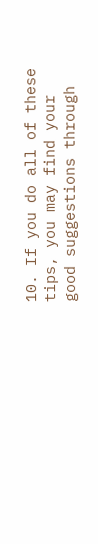10. If you do all of these tips, you may find your good suggestions through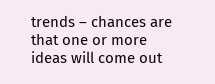trends – chances are that one or more ideas will come out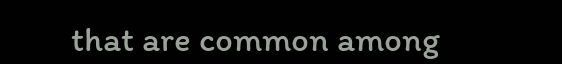that are common among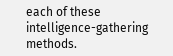each of these intelligence-gathering methods.